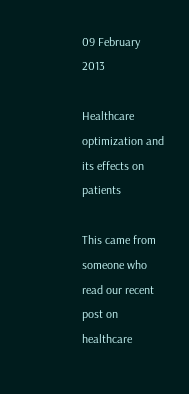09 February 2013

Healthcare optimization and its effects on patients

This came from someone who read our recent post on healthcare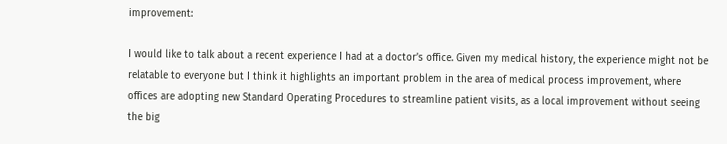improvement:

I would like to talk about a recent experience I had at a doctor’s office. Given my medical history, the experience might not be relatable to everyone but I think it highlights an important problem in the area of medical process improvement, where offices are adopting new Standard Operating Procedures to streamline patient visits, as a local improvement without seeing the big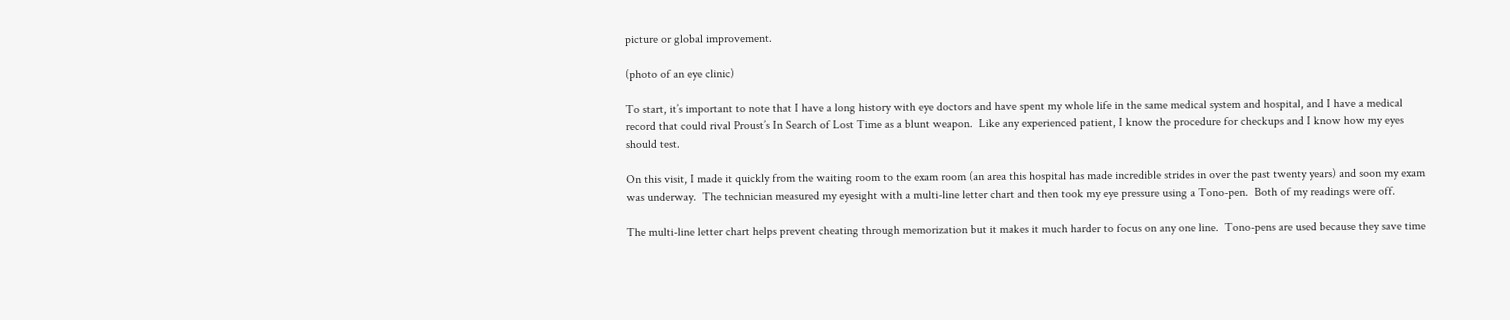picture or global improvement.

(photo of an eye clinic)

To start, it’s important to note that I have a long history with eye doctors and have spent my whole life in the same medical system and hospital, and I have a medical record that could rival Proust’s In Search of Lost Time as a blunt weapon.  Like any experienced patient, I know the procedure for checkups and I know how my eyes should test.

On this visit, I made it quickly from the waiting room to the exam room (an area this hospital has made incredible strides in over the past twenty years) and soon my exam was underway.  The technician measured my eyesight with a multi-line letter chart and then took my eye pressure using a Tono-pen.  Both of my readings were off.

The multi-line letter chart helps prevent cheating through memorization but it makes it much harder to focus on any one line.  Tono-pens are used because they save time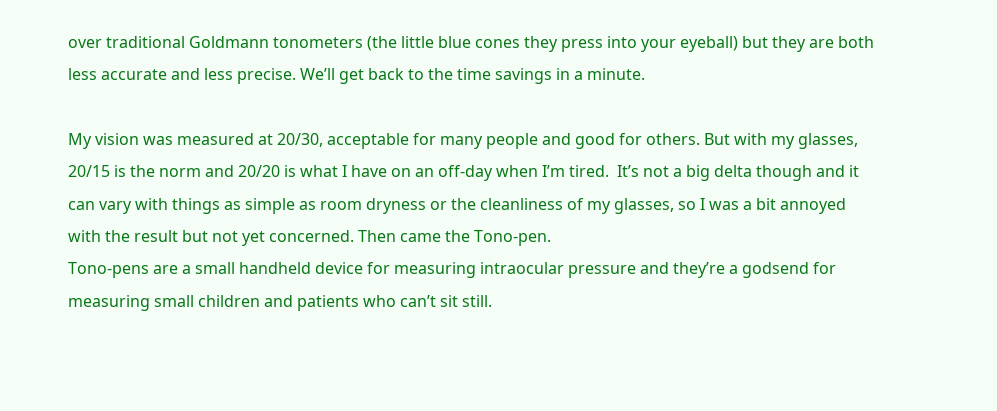over traditional Goldmann tonometers (the little blue cones they press into your eyeball) but they are both less accurate and less precise. We’ll get back to the time savings in a minute.

My vision was measured at 20/30, acceptable for many people and good for others. But with my glasses, 20/15 is the norm and 20/20 is what I have on an off-day when I’m tired.  It’s not a big delta though and it can vary with things as simple as room dryness or the cleanliness of my glasses, so I was a bit annoyed with the result but not yet concerned. Then came the Tono-pen.
Tono-pens are a small handheld device for measuring intraocular pressure and they’re a godsend for measuring small children and patients who can’t sit still.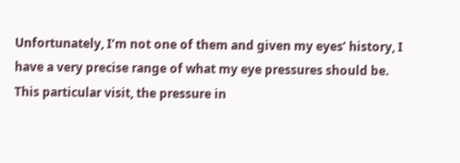Unfortunately, I’m not one of them and given my eyes’ history, I have a very precise range of what my eye pressures should be. This particular visit, the pressure in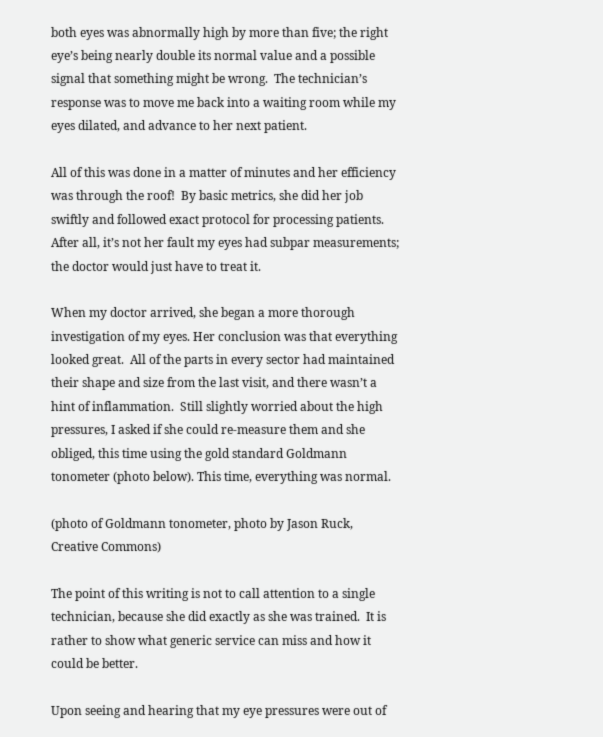both eyes was abnormally high by more than five; the right eye’s being nearly double its normal value and a possible signal that something might be wrong.  The technician’s response was to move me back into a waiting room while my eyes dilated, and advance to her next patient.

All of this was done in a matter of minutes and her efficiency was through the roof!  By basic metrics, she did her job swiftly and followed exact protocol for processing patients.  After all, it’s not her fault my eyes had subpar measurements; the doctor would just have to treat it.

When my doctor arrived, she began a more thorough investigation of my eyes. Her conclusion was that everything looked great.  All of the parts in every sector had maintained their shape and size from the last visit, and there wasn’t a hint of inflammation.  Still slightly worried about the high pressures, I asked if she could re-measure them and she obliged, this time using the gold standard Goldmann tonometer (photo below). This time, everything was normal.

(photo of Goldmann tonometer, photo by Jason Ruck, Creative Commons)

The point of this writing is not to call attention to a single technician, because she did exactly as she was trained.  It is rather to show what generic service can miss and how it could be better.

Upon seeing and hearing that my eye pressures were out of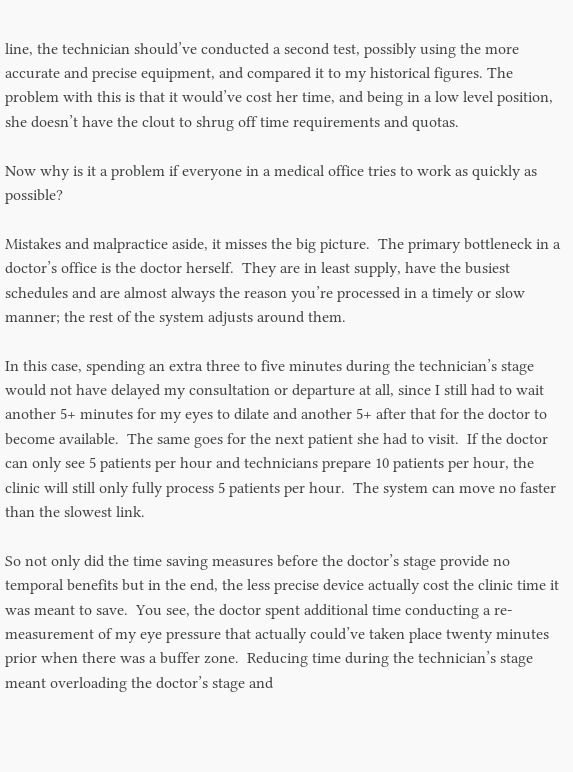line, the technician should’ve conducted a second test, possibly using the more accurate and precise equipment, and compared it to my historical figures. The problem with this is that it would’ve cost her time, and being in a low level position, she doesn’t have the clout to shrug off time requirements and quotas.

Now why is it a problem if everyone in a medical office tries to work as quickly as possible?

Mistakes and malpractice aside, it misses the big picture.  The primary bottleneck in a doctor’s office is the doctor herself.  They are in least supply, have the busiest schedules and are almost always the reason you’re processed in a timely or slow manner; the rest of the system adjusts around them.

In this case, spending an extra three to five minutes during the technician’s stage would not have delayed my consultation or departure at all, since I still had to wait another 5+ minutes for my eyes to dilate and another 5+ after that for the doctor to become available.  The same goes for the next patient she had to visit.  If the doctor can only see 5 patients per hour and technicians prepare 10 patients per hour, the clinic will still only fully process 5 patients per hour.  The system can move no faster than the slowest link.

So not only did the time saving measures before the doctor’s stage provide no temporal benefits but in the end, the less precise device actually cost the clinic time it was meant to save.  You see, the doctor spent additional time conducting a re-measurement of my eye pressure that actually could’ve taken place twenty minutes prior when there was a buffer zone.  Reducing time during the technician’s stage meant overloading the doctor’s stage and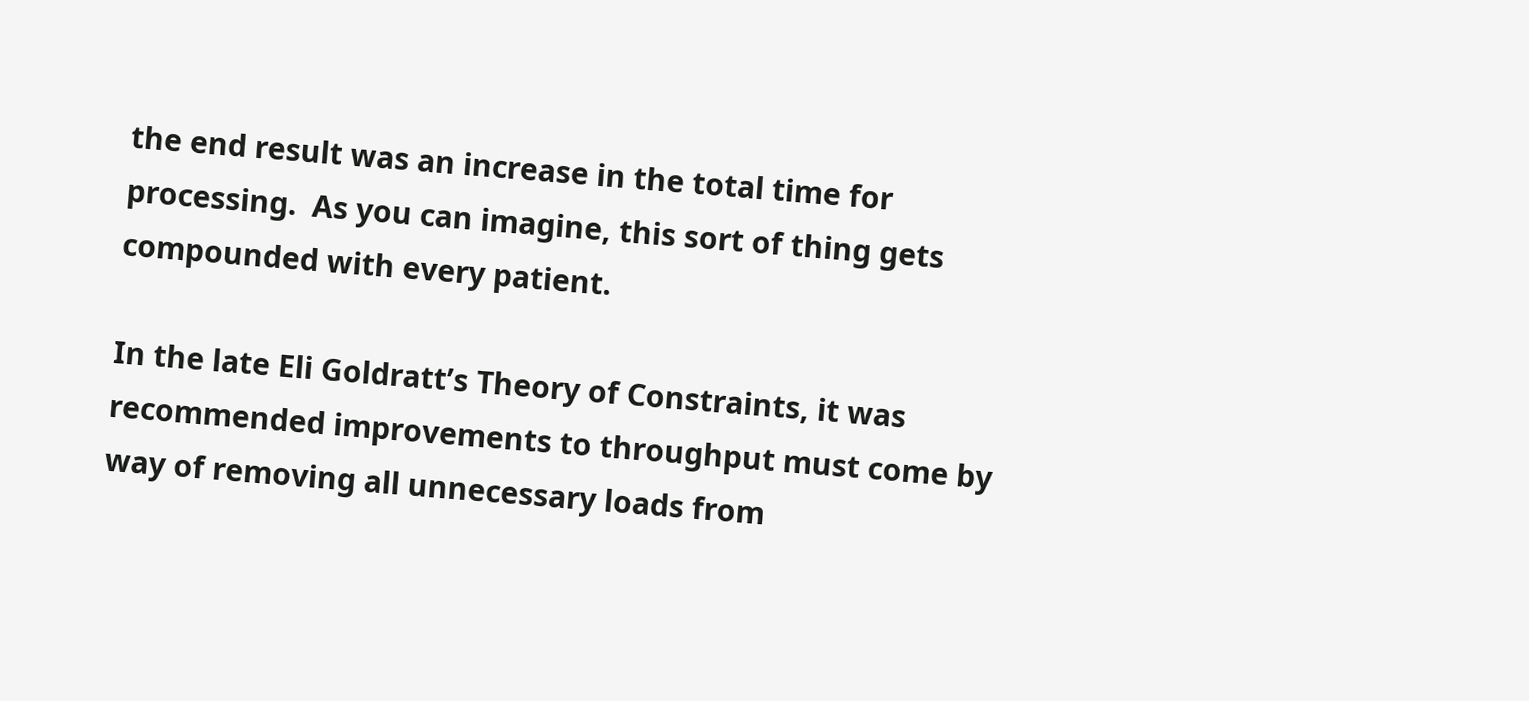the end result was an increase in the total time for processing.  As you can imagine, this sort of thing gets compounded with every patient.

In the late Eli Goldratt’s Theory of Constraints, it was recommended improvements to throughput must come by way of removing all unnecessary loads from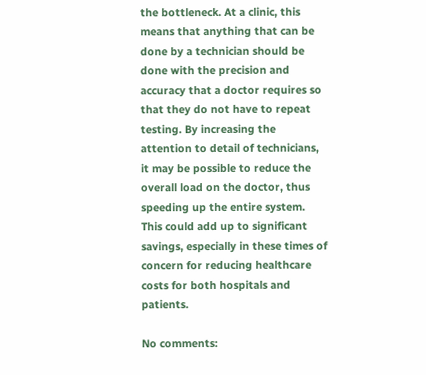the bottleneck. At a clinic, this means that anything that can be done by a technician should be done with the precision and accuracy that a doctor requires so that they do not have to repeat testing. By increasing the attention to detail of technicians, it may be possible to reduce the overall load on the doctor, thus speeding up the entire system.  This could add up to significant savings, especially in these times of concern for reducing healthcare costs for both hospitals and patients.

No comments: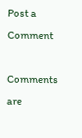Post a Comment

Comments are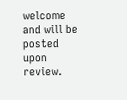welcome and will be posted upon review.